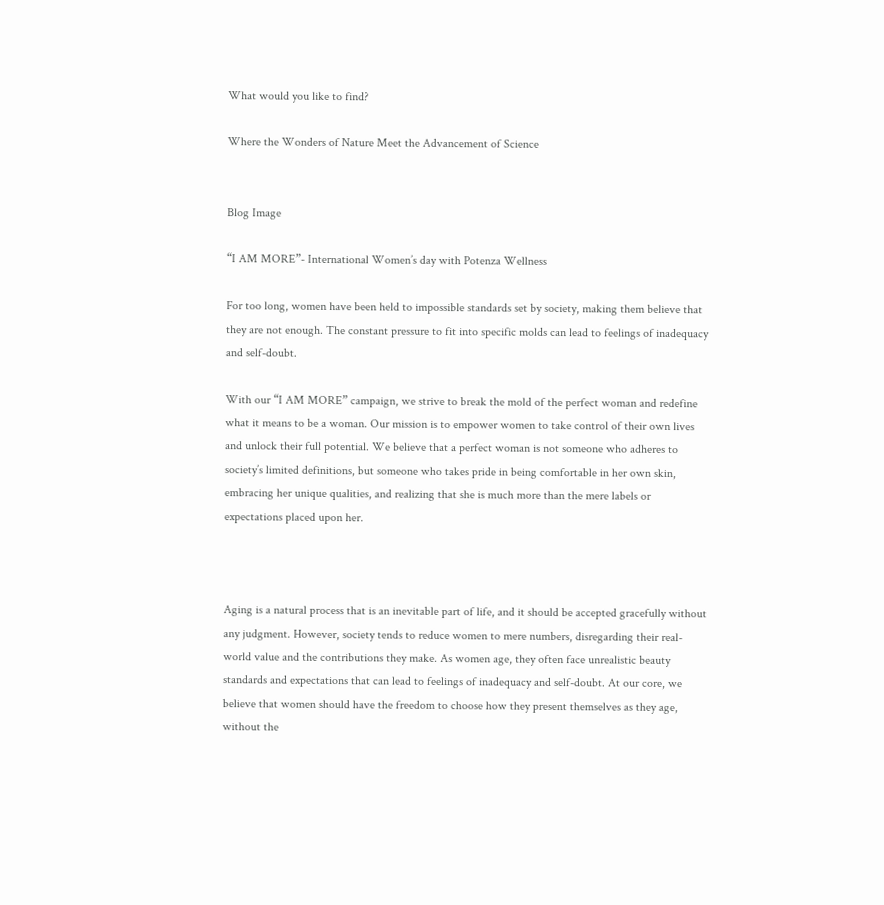What would you like to find?

Where the Wonders of Nature Meet the Advancement of Science


Blog Image

“I AM MORE”- International Women’s day with Potenza Wellness

For too long, women have been held to impossible standards set by society, making them believe that they are not enough. The constant pressure to fit into specific molds can lead to feelings of inadequacy and self-doubt.

With our “I AM MORE” campaign, we strive to break the mold of the perfect woman and redefine what it means to be a woman. Our mission is to empower women to take control of their own lives and unlock their full potential. We believe that a perfect woman is not someone who adheres to society’s limited definitions, but someone who takes pride in being comfortable in her own skin, embracing her unique qualities, and realizing that she is much more than the mere labels or expectations placed upon her.



Aging is a natural process that is an inevitable part of life, and it should be accepted gracefully without any judgment. However, society tends to reduce women to mere numbers, disregarding their real-world value and the contributions they make. As women age, they often face unrealistic beauty standards and expectations that can lead to feelings of inadequacy and self-doubt. At our core, we believe that women should have the freedom to choose how they present themselves as they age, without the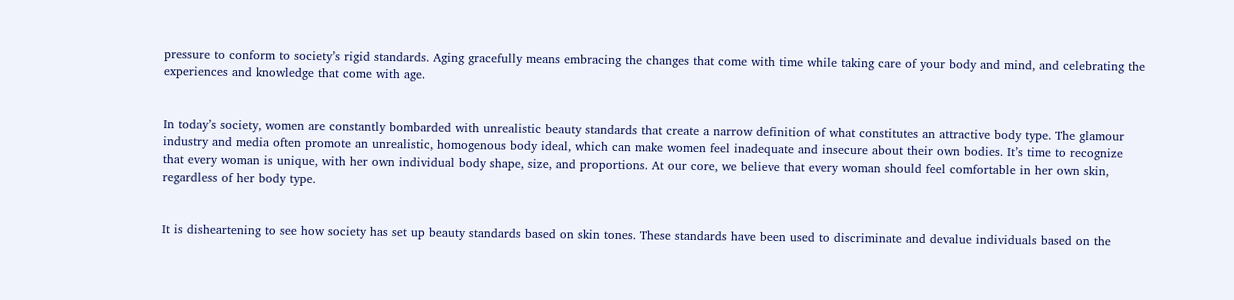pressure to conform to society’s rigid standards. Aging gracefully means embracing the changes that come with time while taking care of your body and mind, and celebrating the experiences and knowledge that come with age.


In today’s society, women are constantly bombarded with unrealistic beauty standards that create a narrow definition of what constitutes an attractive body type. The glamour industry and media often promote an unrealistic, homogenous body ideal, which can make women feel inadequate and insecure about their own bodies. It’s time to recognize that every woman is unique, with her own individual body shape, size, and proportions. At our core, we believe that every woman should feel comfortable in her own skin, regardless of her body type.


It is disheartening to see how society has set up beauty standards based on skin tones. These standards have been used to discriminate and devalue individuals based on the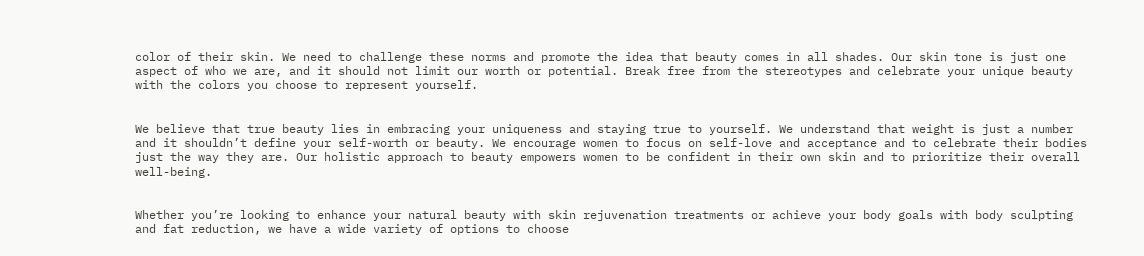color of their skin. We need to challenge these norms and promote the idea that beauty comes in all shades. Our skin tone is just one aspect of who we are, and it should not limit our worth or potential. Break free from the stereotypes and celebrate your unique beauty with the colors you choose to represent yourself.


We believe that true beauty lies in embracing your uniqueness and staying true to yourself. We understand that weight is just a number and it shouldn’t define your self-worth or beauty. We encourage women to focus on self-love and acceptance and to celebrate their bodies just the way they are. Our holistic approach to beauty empowers women to be confident in their own skin and to prioritize their overall well-being.


Whether you’re looking to enhance your natural beauty with skin rejuvenation treatments or achieve your body goals with body sculpting and fat reduction, we have a wide variety of options to choose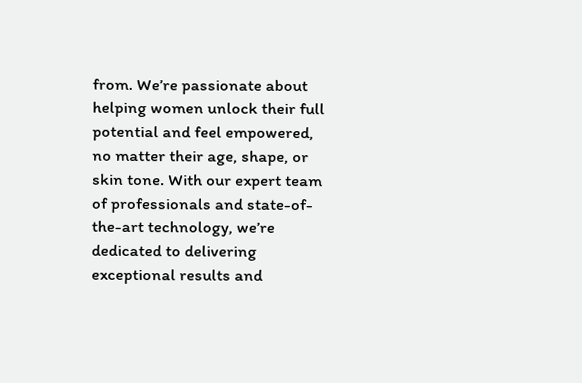from. We’re passionate about helping women unlock their full potential and feel empowered, no matter their age, shape, or skin tone. With our expert team of professionals and state-of-the-art technology, we’re dedicated to delivering exceptional results and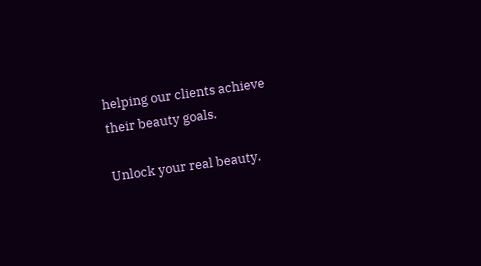helping our clients achieve their beauty goals.

Unlock your real beauty.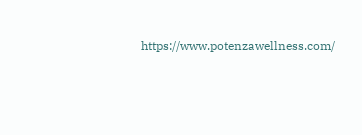https://www.potenzawellness.com/